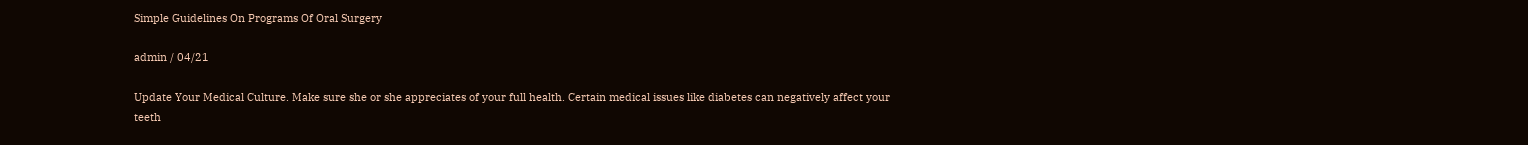Simple Guidelines On Programs Of Oral Surgery

admin / 04/21

Update Your Medical Culture. Make sure she or she appreciates of your full health. Certain medical issues like diabetes can negatively affect your teeth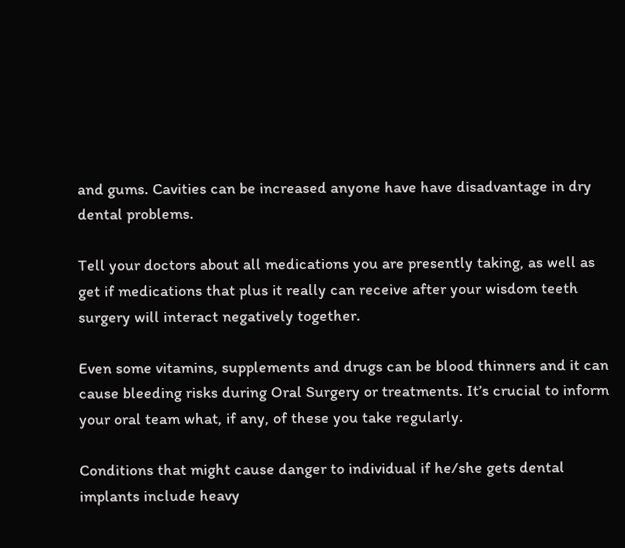and gums. Cavities can be increased anyone have have disadvantage in dry dental problems.

Tell your doctors about all medications you are presently taking, as well as get if medications that plus it really can receive after your wisdom teeth surgery will interact negatively together.

Even some vitamins, supplements and drugs can be blood thinners and it can cause bleeding risks during Oral Surgery or treatments. It’s crucial to inform your oral team what, if any, of these you take regularly.

Conditions that might cause danger to individual if he/she gets dental implants include heavy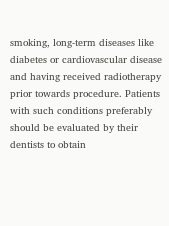smoking, long-term diseases like diabetes or cardiovascular disease and having received radiotherapy prior towards procedure. Patients with such conditions preferably should be evaluated by their dentists to obtain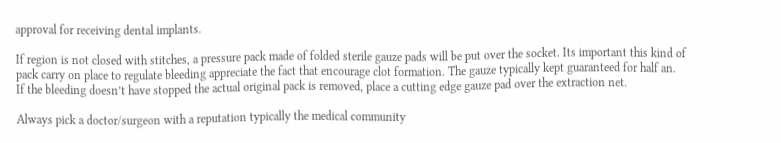approval for receiving dental implants.

If region is not closed with stitches, a pressure pack made of folded sterile gauze pads will be put over the socket. Its important this kind of pack carry on place to regulate bleeding appreciate the fact that encourage clot formation. The gauze typically kept guaranteed for half an. If the bleeding doesn’t have stopped the actual original pack is removed, place a cutting edge gauze pad over the extraction net.

Always pick a doctor/surgeon with a reputation typically the medical community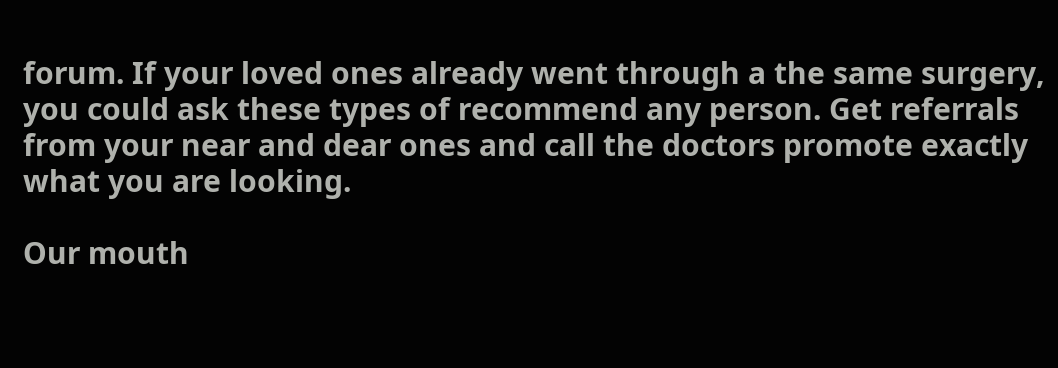forum. If your loved ones already went through a the same surgery, you could ask these types of recommend any person. Get referrals from your near and dear ones and call the doctors promote exactly what you are looking.

Our mouth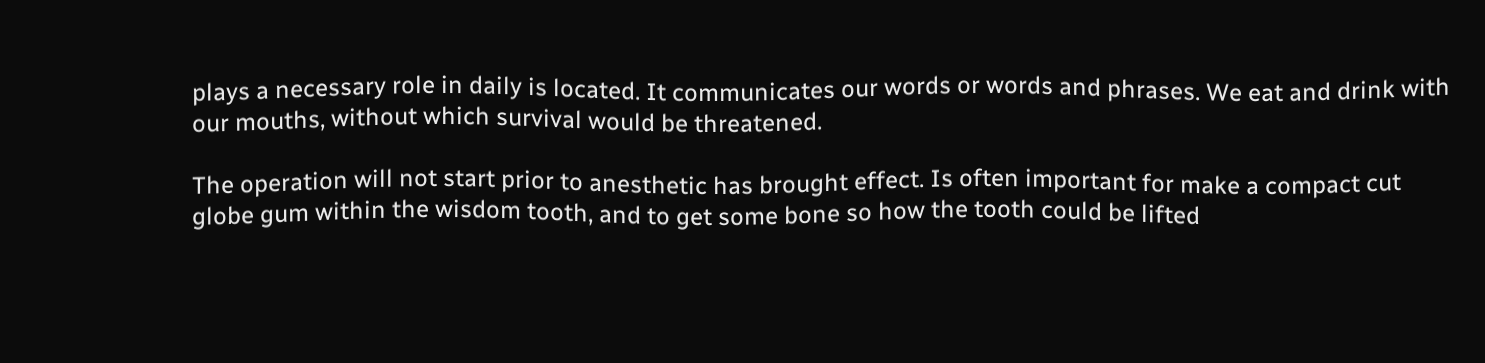plays a necessary role in daily is located. It communicates our words or words and phrases. We eat and drink with our mouths, without which survival would be threatened.

The operation will not start prior to anesthetic has brought effect. Is often important for make a compact cut globe gum within the wisdom tooth, and to get some bone so how the tooth could be lifted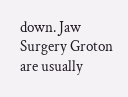down. Jaw Surgery Groton are usually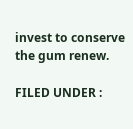invest to conserve the gum renew.

FILED UNDER :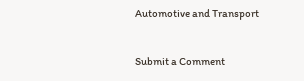Automotive and Transport


Submit a Comment